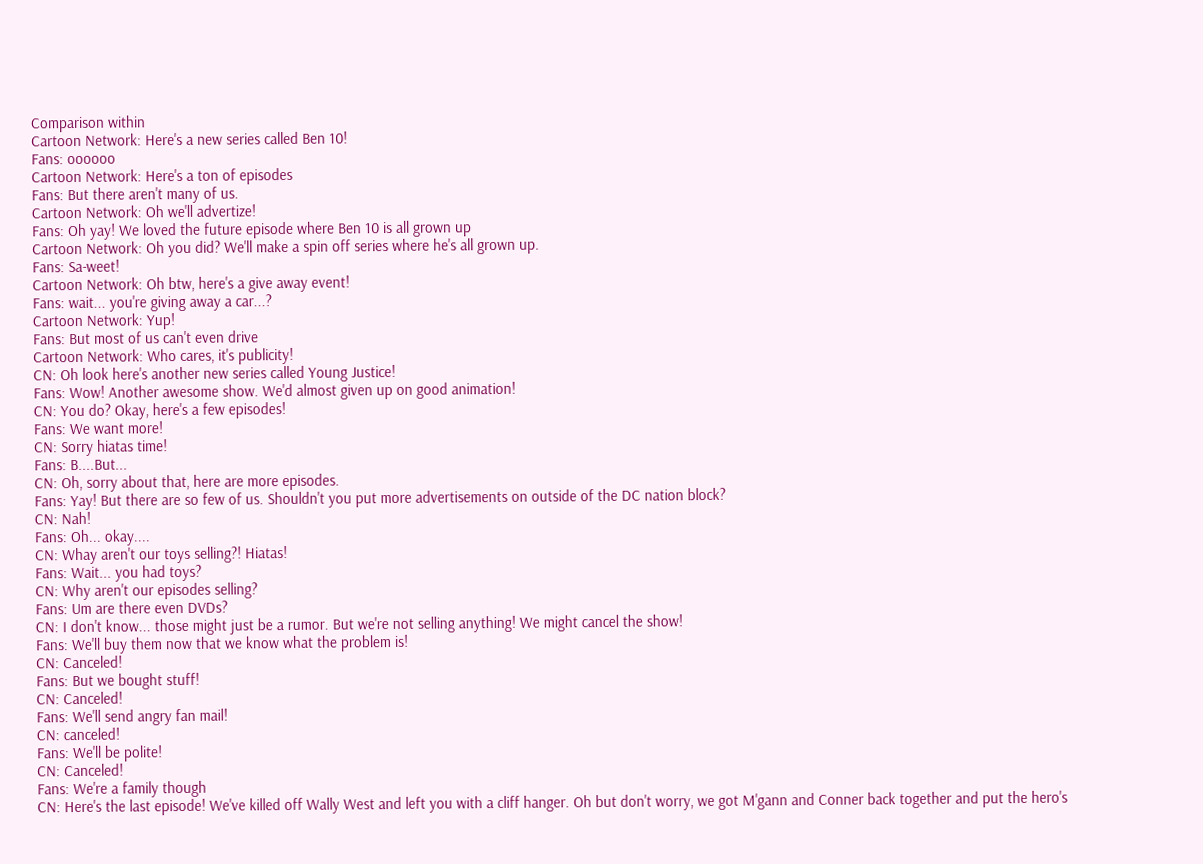Comparison within
Cartoon Network: Here's a new series called Ben 10!
Fans: oooooo
Cartoon Network: Here's a ton of episodes
Fans: But there aren't many of us.
Cartoon Network: Oh we'll advertize!
Fans: Oh yay! We loved the future episode where Ben 10 is all grown up
Cartoon Network: Oh you did? We'll make a spin off series where he's all grown up.
Fans: Sa-weet!
Cartoon Network: Oh btw, here's a give away event!
Fans: wait... you're giving away a car...?
Cartoon Network: Yup!
Fans: But most of us can't even drive
Cartoon Network: Who cares, it's publicity!
CN: Oh look here's another new series called Young Justice!
Fans: Wow! Another awesome show. We'd almost given up on good animation!
CN: You do? Okay, here's a few episodes!
Fans: We want more!
CN: Sorry hiatas time!
Fans: B....But...
CN: Oh, sorry about that, here are more episodes.
Fans: Yay! But there are so few of us. Shouldn't you put more advertisements on outside of the DC nation block?
CN: Nah!
Fans: Oh... okay....
CN: Whay aren't our toys selling?! Hiatas!
Fans: Wait... you had toys?
CN: Why aren't our episodes selling?
Fans: Um are there even DVDs?
CN: I don't know... those might just be a rumor. But we're not selling anything! We might cancel the show!
Fans: We'll buy them now that we know what the problem is!
CN: Canceled!
Fans: But we bought stuff!
CN: Canceled!
Fans: We'll send angry fan mail!
CN: canceled!
Fans: We'll be polite!
CN: Canceled!
Fans: We're a family though
CN: Here's the last episode! We've killed off Wally West and left you with a cliff hanger. Oh but don't worry, we got M'gann and Conner back together and put the hero's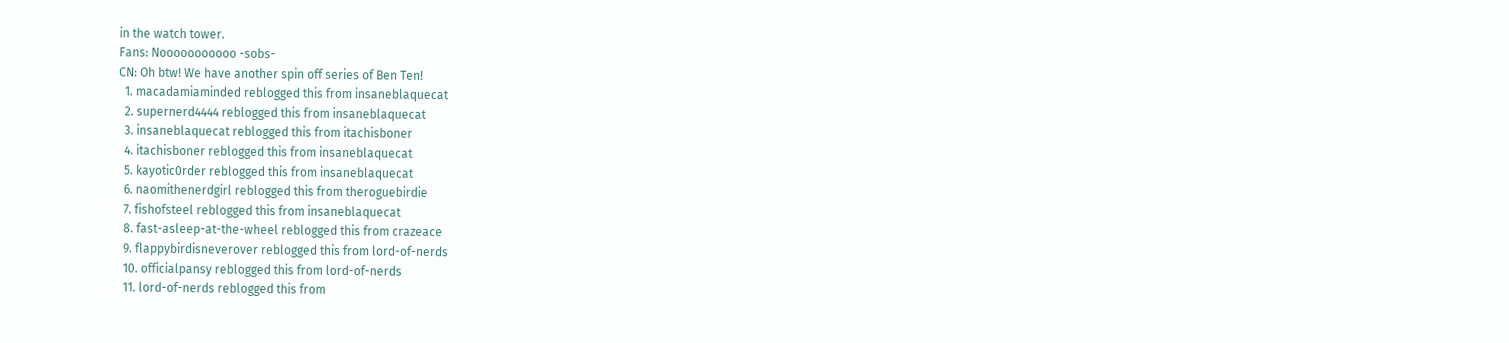in the watch tower.
Fans: Nooooooooooo -sobs-
CN: Oh btw! We have another spin off series of Ben Ten!
  1. macadamiaminded reblogged this from insaneblaquecat
  2. supernerd4444 reblogged this from insaneblaquecat
  3. insaneblaquecat reblogged this from itachisboner
  4. itachisboner reblogged this from insaneblaquecat
  5. kayotic0rder reblogged this from insaneblaquecat
  6. naomithenerdgirl reblogged this from theroguebirdie
  7. fishofsteel reblogged this from insaneblaquecat
  8. fast-asleep-at-the-wheel reblogged this from crazeace
  9. flappybirdisneverover reblogged this from lord-of-nerds
  10. officialpansy reblogged this from lord-of-nerds
  11. lord-of-nerds reblogged this from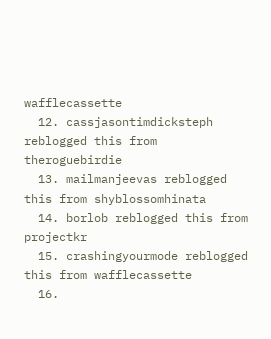wafflecassette
  12. cassjasontimdicksteph reblogged this from theroguebirdie
  13. mailmanjeevas reblogged this from shyblossomhinata
  14. borlob reblogged this from projectkr
  15. crashingyourmode reblogged this from wafflecassette
  16.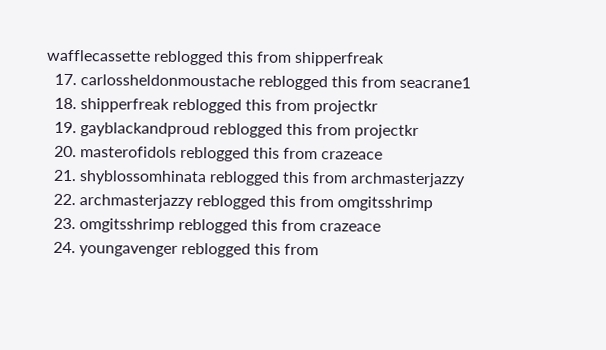wafflecassette reblogged this from shipperfreak
  17. carlossheldonmoustache reblogged this from seacrane1
  18. shipperfreak reblogged this from projectkr
  19. gayblackandproud reblogged this from projectkr
  20. masterofidols reblogged this from crazeace
  21. shyblossomhinata reblogged this from archmasterjazzy
  22. archmasterjazzy reblogged this from omgitsshrimp
  23. omgitsshrimp reblogged this from crazeace
  24. youngavenger reblogged this from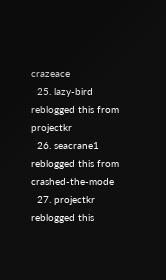crazeace
  25. lazy-bird reblogged this from projectkr
  26. seacrane1 reblogged this from crashed-the-mode
  27. projectkr reblogged this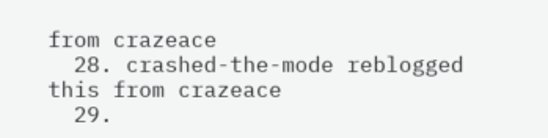from crazeace
  28. crashed-the-mode reblogged this from crazeace
  29.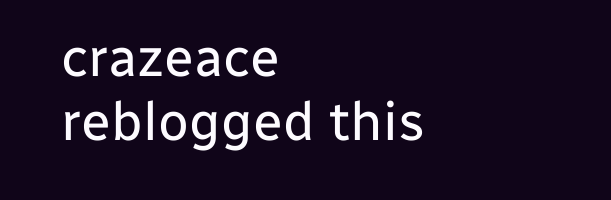crazeace reblogged this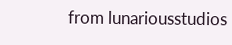from lunariousstudios